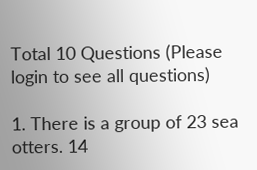Total 10 Questions (Please login to see all questions)

1. There is a group of 23 sea otters. 14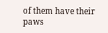of them have their paws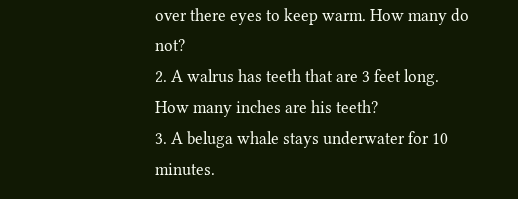over there eyes to keep warm. How many do not?
2. A walrus has teeth that are 3 feet long. How many inches are his teeth?
3. A beluga whale stays underwater for 10 minutes.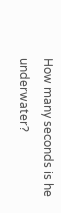How many seconds is he underwater?